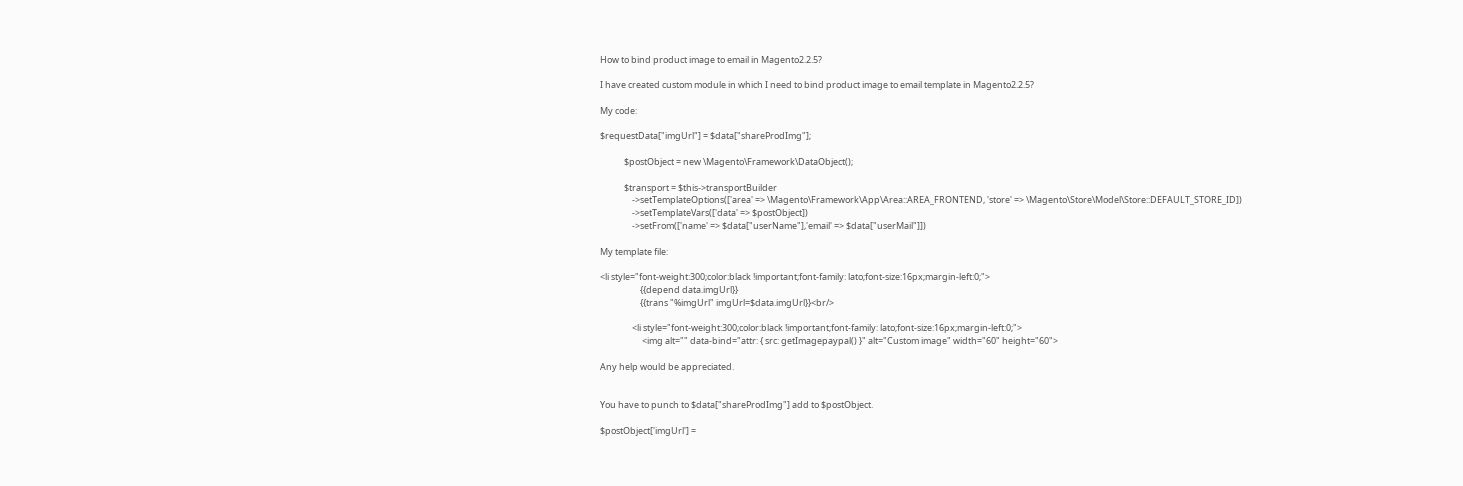How to bind product image to email in Magento2.2.5?

I have created custom module in which I need to bind product image to email template in Magento2.2.5?

My code:

$requestData["imgUrl"] = $data["shareProdImg"];

            $postObject = new \Magento\Framework\DataObject();

            $transport = $this->transportBuilder
                ->setTemplateOptions(['area' => \Magento\Framework\App\Area::AREA_FRONTEND, 'store' => \Magento\Store\Model\Store::DEFAULT_STORE_ID])
                ->setTemplateVars(['data' => $postObject])
                ->setFrom(['name' => $data["userName"],'email' => $data["userMail"]])

My template file:

<li style="font-weight:300;color:black !important;font-family: lato;font-size:16px;margin-left:0;">
                    {{depend data.imgUrl}}
                    {{trans "%imgUrl" imgUrl=$data.imgUrl}}<br/>

                <li style="font-weight:300;color:black !important;font-family: lato;font-size:16px;margin-left:0;">
                     <img alt="" data-bind="attr: { src: getImagepaypal() }" alt="Custom image" width="60" height="60">

Any help would be appreciated.


You have to punch to $data["shareProdImg"] add to $postObject.

$postObject['imgUrl'] =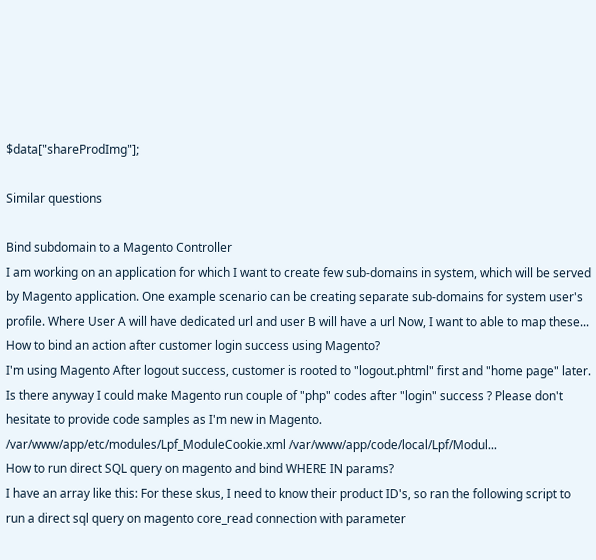$data["shareProdImg"];

Similar questions

Bind subdomain to a Magento Controller
I am working on an application for which I want to create few sub-domains in system, which will be served by Magento application. One example scenario can be creating separate sub-domains for system user's profile. Where User A will have dedicated url and user B will have a url Now, I want to able to map these...
How to bind an action after customer login success using Magento?
I'm using Magento After logout success, customer is rooted to "logout.phtml" first and "home page" later. Is there anyway I could make Magento run couple of "php" codes after "login" success ? Please don't hesitate to provide code samples as I'm new in Magento. /var/www/app/etc/modules/Lpf_ModuleCookie.xml /var/www/app/code/local/Lpf/Modul...
How to run direct SQL query on magento and bind WHERE IN params?
I have an array like this: For these skus, I need to know their product ID's, so ran the following script to run a direct sql query on magento core_read connection with parameter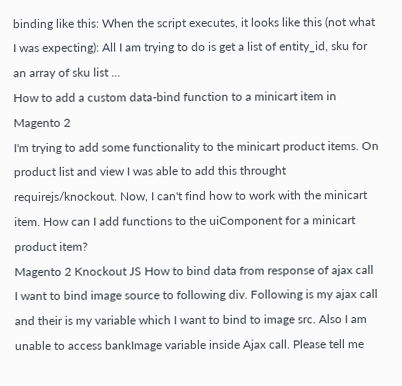binding like this: When the script executes, it looks like this (not what I was expecting): All I am trying to do is get a list of entity_id, sku for an array of sku list ...
How to add a custom data-bind function to a minicart item in Magento 2
I'm trying to add some functionality to the minicart product items. On product list and view I was able to add this throught requirejs/knockout. Now, I can't find how to work with the minicart item. How can I add functions to the uiComponent for a minicart product item?
Magento 2 Knockout JS How to bind data from response of ajax call
I want to bind image source to following div. Following is my ajax call and their is my variable which I want to bind to image src. Also I am unable to access bankImage variable inside Ajax call. Please tell me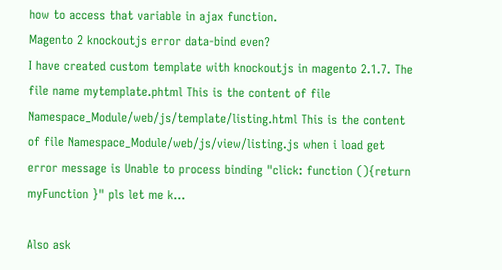how to access that variable in ajax function.
Magento 2 knockoutjs error data-bind even?
I have created custom template with knockoutjs in magento 2.1.7. The file name mytemplate.phtml This is the content of file Namespace_Module/web/js/template/listing.html This is the content of file Namespace_Module/web/js/view/listing.js when i load get error message is Unable to process binding "click: function (){return myFunction }" pls let me k...

Also ask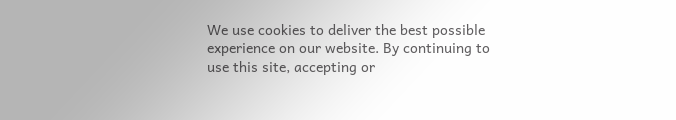We use cookies to deliver the best possible experience on our website. By continuing to use this site, accepting or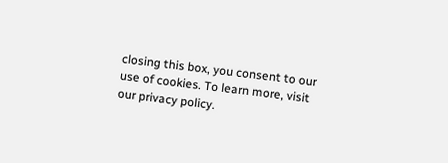closing this box, you consent to our use of cookies. To learn more, visit our privacy policy.